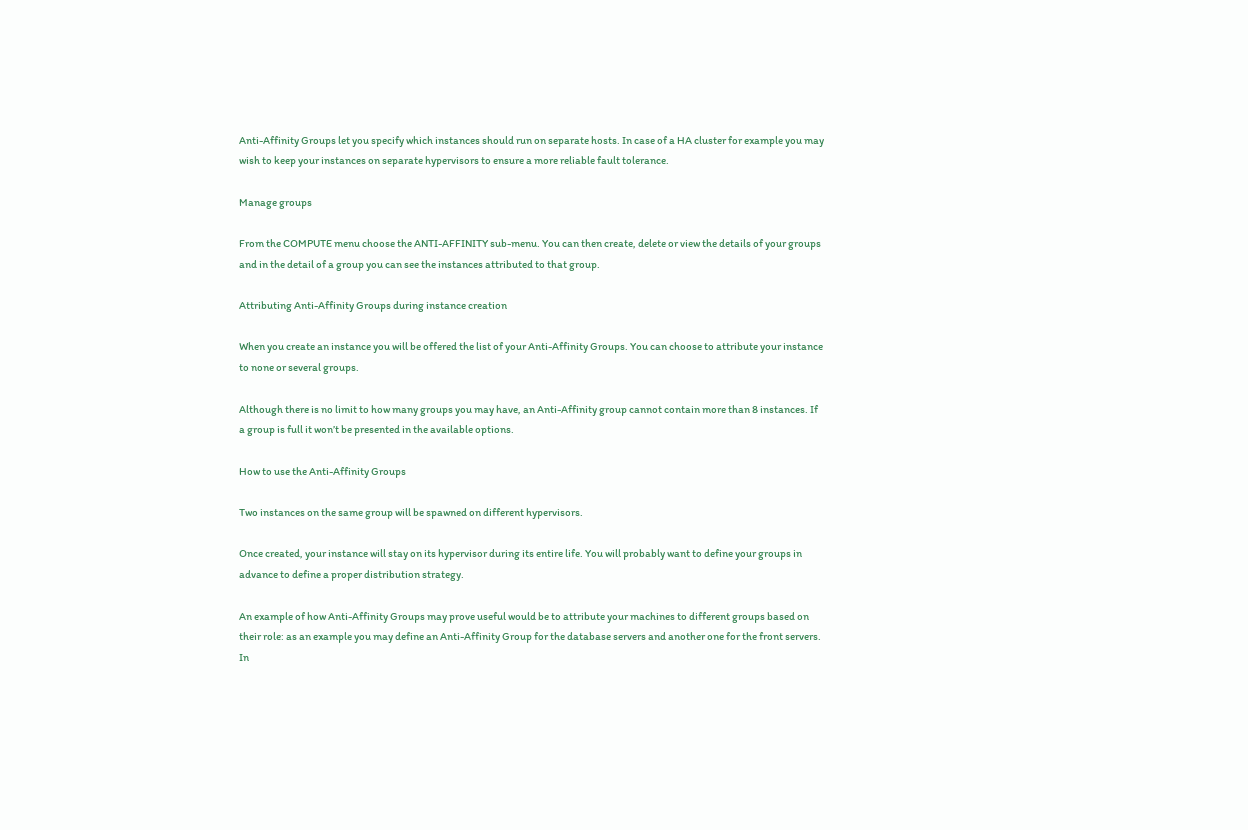Anti-Affinity Groups let you specify which instances should run on separate hosts. In case of a HA cluster for example you may wish to keep your instances on separate hypervisors to ensure a more reliable fault tolerance.

Manage groups

From the COMPUTE menu choose the ANTI-AFFINITY sub-menu. You can then create, delete or view the details of your groups and in the detail of a group you can see the instances attributed to that group.

Attributing Anti-Affinity Groups during instance creation

When you create an instance you will be offered the list of your Anti-Affinity Groups. You can choose to attribute your instance to none or several groups.

Although there is no limit to how many groups you may have, an Anti-Affinity group cannot contain more than 8 instances. If a group is full it won’t be presented in the available options.

How to use the Anti-Affinity Groups

Two instances on the same group will be spawned on different hypervisors.

Once created, your instance will stay on its hypervisor during its entire life. You will probably want to define your groups in advance to define a proper distribution strategy.

An example of how Anti-Affinity Groups may prove useful would be to attribute your machines to different groups based on their role: as an example you may define an Anti-Affinity Group for the database servers and another one for the front servers. In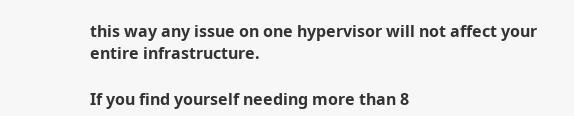this way any issue on one hypervisor will not affect your entire infrastructure.

If you find yourself needing more than 8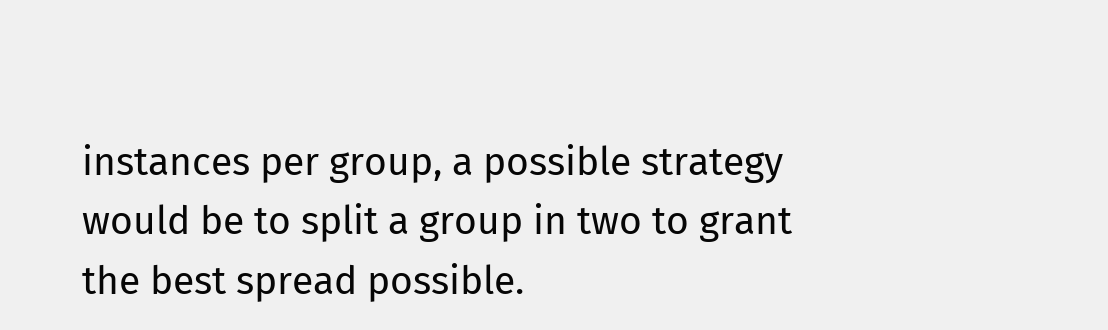instances per group, a possible strategy would be to split a group in two to grant the best spread possible.